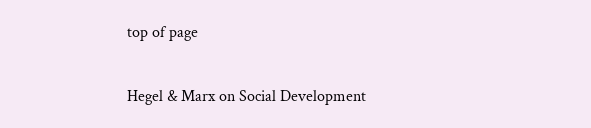top of page

Hegel & Marx on Social Development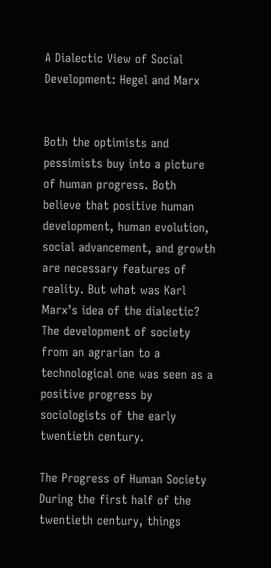A Dialectic View of Social Development: Hegel and Marx


Both the optimists and pessimists buy into a picture of human progress. Both believe that positive human development, human evolution, social advancement, and growth are necessary features of reality. But what was Karl Marx’s idea of the dialectic? The development of society from an agrarian to a technological one was seen as a positive progress by sociologists of the early twentieth century.

The Progress of Human Society During the first half of the twentieth century, things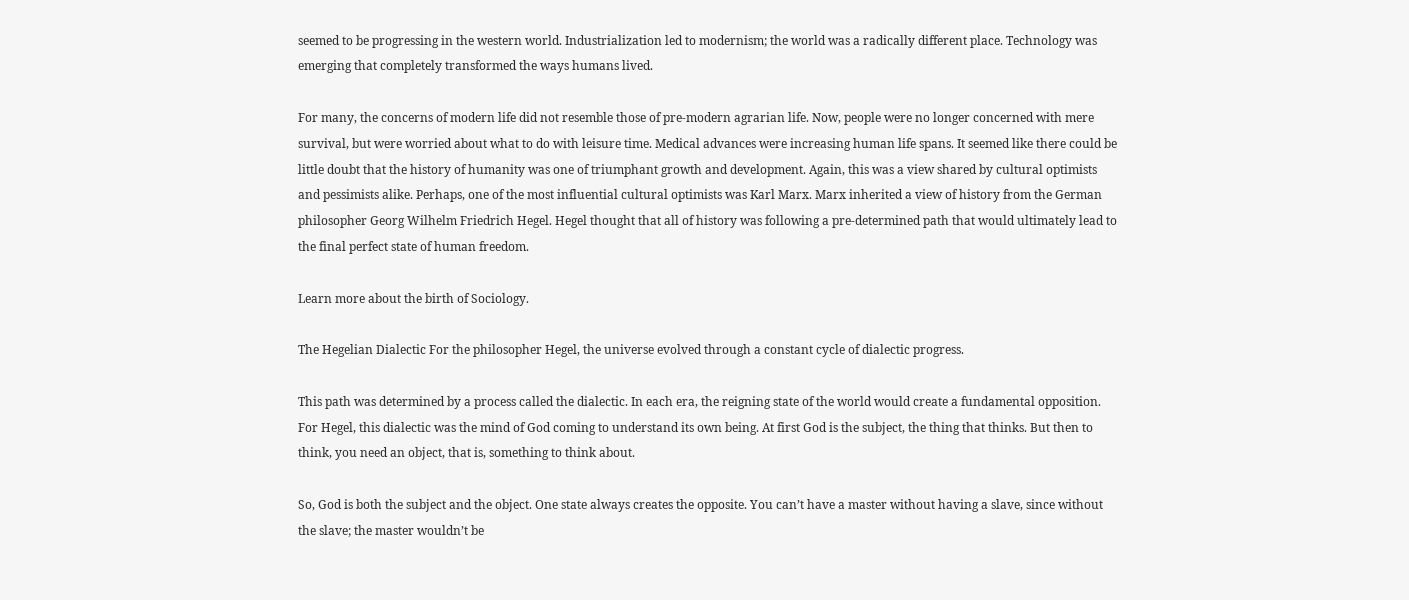seemed to be progressing in the western world. Industrialization led to modernism; the world was a radically different place. Technology was emerging that completely transformed the ways humans lived.

For many, the concerns of modern life did not resemble those of pre-modern agrarian life. Now, people were no longer concerned with mere survival, but were worried about what to do with leisure time. Medical advances were increasing human life spans. It seemed like there could be little doubt that the history of humanity was one of triumphant growth and development. Again, this was a view shared by cultural optimists and pessimists alike. Perhaps, one of the most influential cultural optimists was Karl Marx. Marx inherited a view of history from the German philosopher Georg Wilhelm Friedrich Hegel. Hegel thought that all of history was following a pre-determined path that would ultimately lead to the final perfect state of human freedom.

Learn more about the birth of Sociology.

The Hegelian Dialectic For the philosopher Hegel, the universe evolved through a constant cycle of dialectic progress.

This path was determined by a process called the dialectic. In each era, the reigning state of the world would create a fundamental opposition. For Hegel, this dialectic was the mind of God coming to understand its own being. At first God is the subject, the thing that thinks. But then to think, you need an object, that is, something to think about.

So, God is both the subject and the object. One state always creates the opposite. You can’t have a master without having a slave, since without the slave; the master wouldn’t be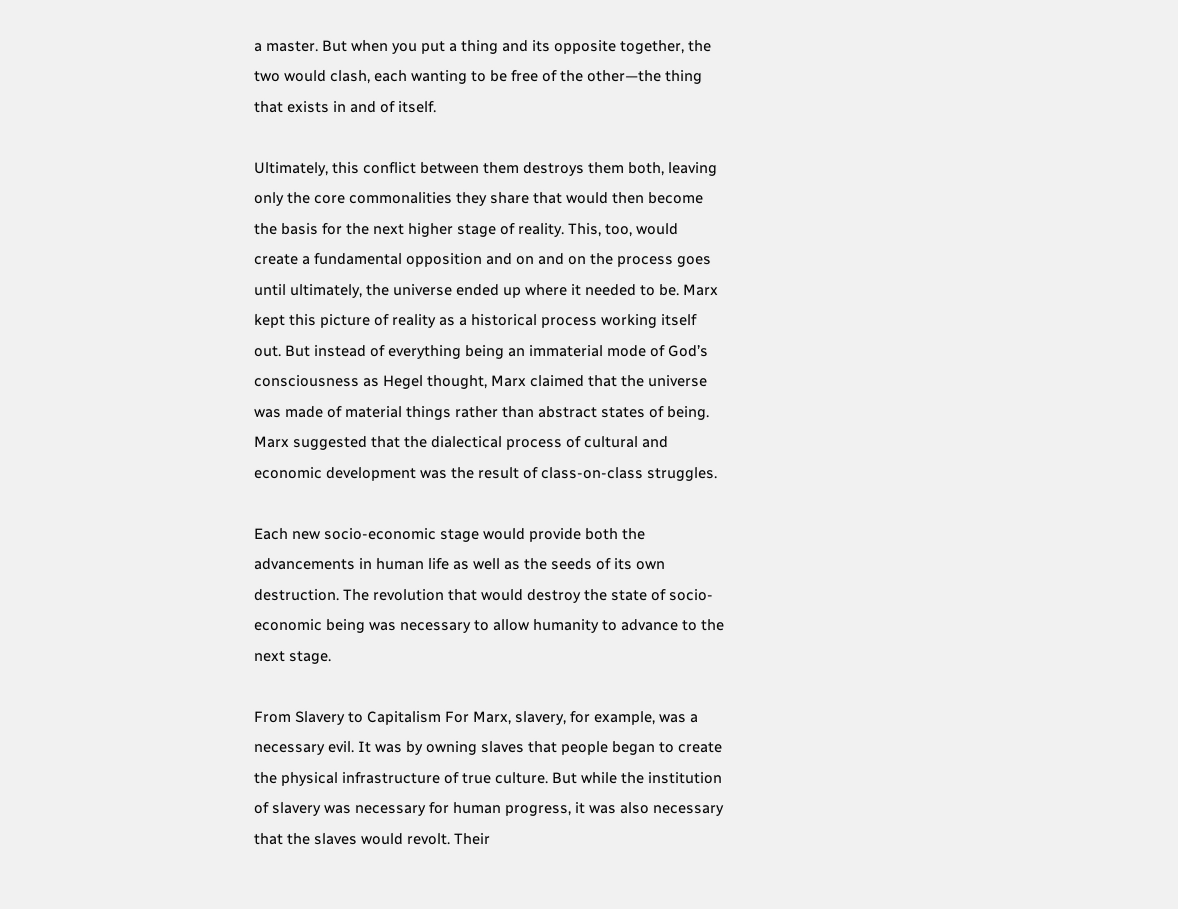a master. But when you put a thing and its opposite together, the two would clash, each wanting to be free of the other—the thing that exists in and of itself.

Ultimately, this conflict between them destroys them both, leaving only the core commonalities they share that would then become the basis for the next higher stage of reality. This, too, would create a fundamental opposition and on and on the process goes until ultimately, the universe ended up where it needed to be. Marx kept this picture of reality as a historical process working itself out. But instead of everything being an immaterial mode of God’s consciousness as Hegel thought, Marx claimed that the universe was made of material things rather than abstract states of being. Marx suggested that the dialectical process of cultural and economic development was the result of class-on-class struggles.

Each new socio-economic stage would provide both the advancements in human life as well as the seeds of its own destruction. The revolution that would destroy the state of socio-economic being was necessary to allow humanity to advance to the next stage.

From Slavery to Capitalism For Marx, slavery, for example, was a necessary evil. It was by owning slaves that people began to create the physical infrastructure of true culture. But while the institution of slavery was necessary for human progress, it was also necessary that the slaves would revolt. Their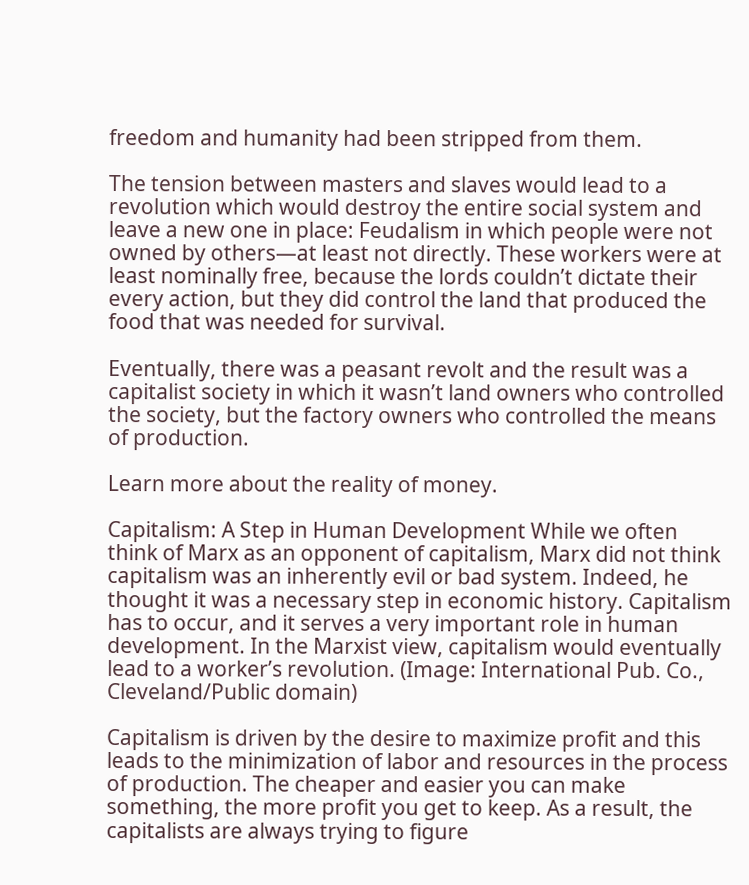freedom and humanity had been stripped from them.

The tension between masters and slaves would lead to a revolution which would destroy the entire social system and leave a new one in place: Feudalism in which people were not owned by others—at least not directly. These workers were at least nominally free, because the lords couldn’t dictate their every action, but they did control the land that produced the food that was needed for survival.

Eventually, there was a peasant revolt and the result was a capitalist society in which it wasn’t land owners who controlled the society, but the factory owners who controlled the means of production.

Learn more about the reality of money.

Capitalism: A Step in Human Development While we often think of Marx as an opponent of capitalism, Marx did not think capitalism was an inherently evil or bad system. Indeed, he thought it was a necessary step in economic history. Capitalism has to occur, and it serves a very important role in human development. In the Marxist view, capitalism would eventually lead to a worker’s revolution. (Image: International Pub. Co., Cleveland/Public domain)

Capitalism is driven by the desire to maximize profit and this leads to the minimization of labor and resources in the process of production. The cheaper and easier you can make something, the more profit you get to keep. As a result, the capitalists are always trying to figure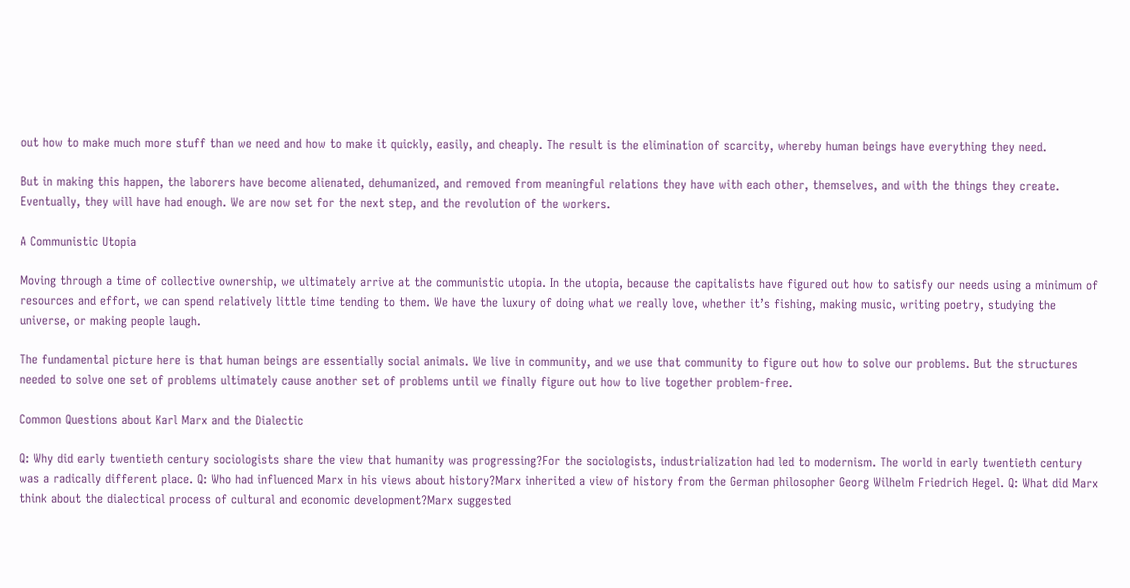out how to make much more stuff than we need and how to make it quickly, easily, and cheaply. The result is the elimination of scarcity, whereby human beings have everything they need.

But in making this happen, the laborers have become alienated, dehumanized, and removed from meaningful relations they have with each other, themselves, and with the things they create. Eventually, they will have had enough. We are now set for the next step, and the revolution of the workers.

A Communistic Utopia

Moving through a time of collective ownership, we ultimately arrive at the communistic utopia. In the utopia, because the capitalists have figured out how to satisfy our needs using a minimum of resources and effort, we can spend relatively little time tending to them. We have the luxury of doing what we really love, whether it’s fishing, making music, writing poetry, studying the universe, or making people laugh.

The fundamental picture here is that human beings are essentially social animals. We live in community, and we use that community to figure out how to solve our problems. But the structures needed to solve one set of problems ultimately cause another set of problems until we finally figure out how to live together problem-free.

Common Questions about Karl Marx and the Dialectic

Q: Why did early twentieth century sociologists share the view that humanity was progressing?For the sociologists, industrialization had led to modernism. The world in early twentieth century was a radically different place. Q: Who had influenced Marx in his views about history?Marx inherited a view of history from the German philosopher Georg Wilhelm Friedrich Hegel. Q: What did Marx think about the dialectical process of cultural and economic development?Marx suggested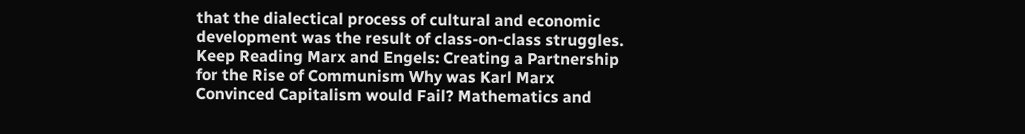that the dialectical process of cultural and economic development was the result of class-on-class struggles. Keep Reading Marx and Engels: Creating a Partnership for the Rise of Communism Why was Karl Marx Convinced Capitalism would Fail? Mathematics and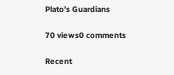Plato’s Guardians

70 views0 comments

Recent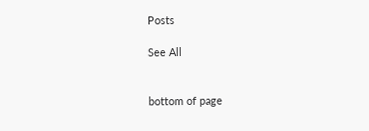Posts

See All


bottom of page